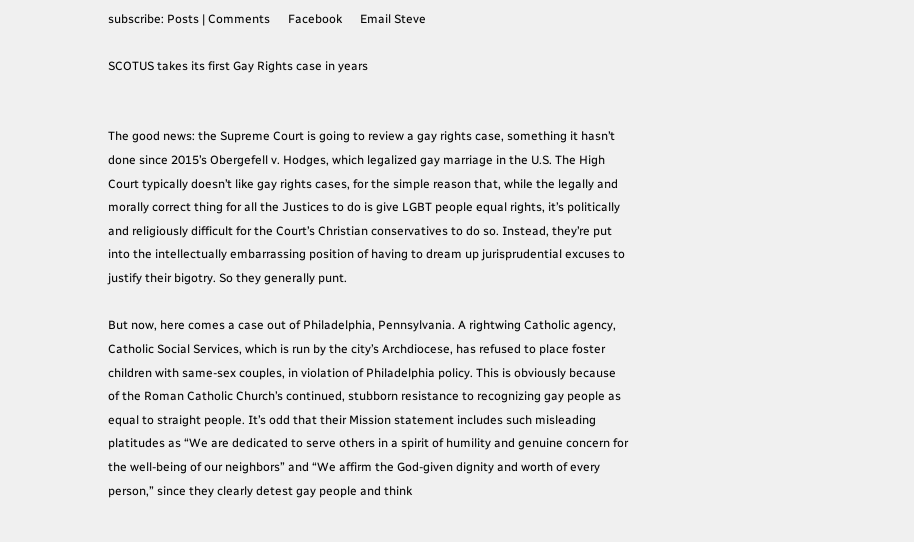subscribe: Posts | Comments      Facebook      Email Steve

SCOTUS takes its first Gay Rights case in years


The good news: the Supreme Court is going to review a gay rights case, something it hasn’t done since 2015’s Obergefell v. Hodges, which legalized gay marriage in the U.S. The High Court typically doesn’t like gay rights cases, for the simple reason that, while the legally and morally correct thing for all the Justices to do is give LGBT people equal rights, it’s politically and religiously difficult for the Court’s Christian conservatives to do so. Instead, they’re put into the intellectually embarrassing position of having to dream up jurisprudential excuses to justify their bigotry. So they generally punt.

But now, here comes a case out of Philadelphia, Pennsylvania. A rightwing Catholic agency, Catholic Social Services, which is run by the city’s Archdiocese, has refused to place foster children with same-sex couples, in violation of Philadelphia policy. This is obviously because of the Roman Catholic Church’s continued, stubborn resistance to recognizing gay people as equal to straight people. It’s odd that their Mission statement includes such misleading platitudes as “We are dedicated to serve others in a spirit of humility and genuine concern for the well-being of our neighbors” and “We affirm the God-given dignity and worth of every person,” since they clearly detest gay people and think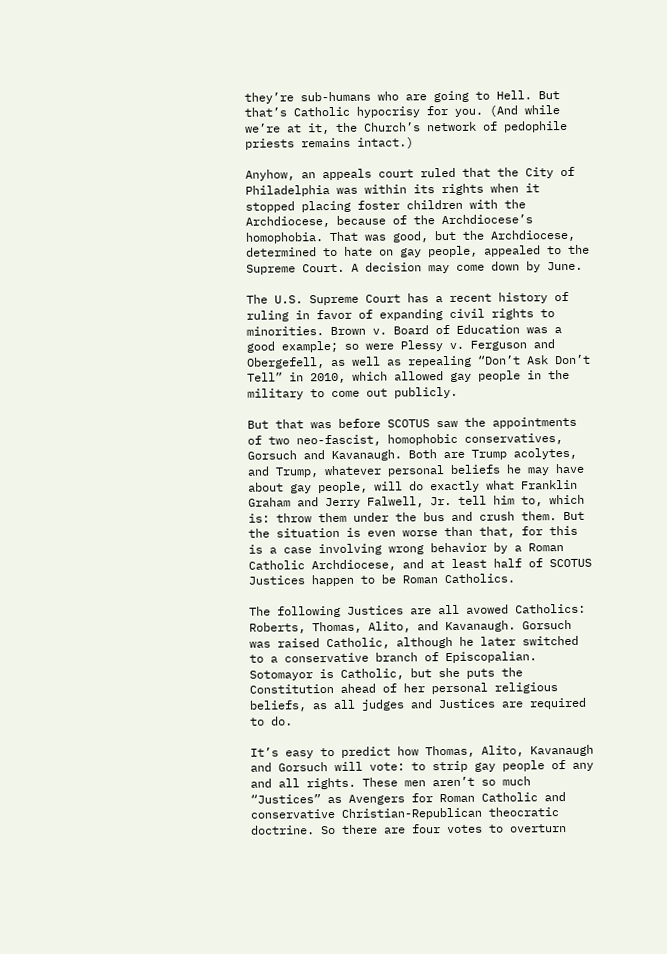they’re sub-humans who are going to Hell. But that’s Catholic hypocrisy for you. (And while we’re at it, the Church’s network of pedophile priests remains intact.)

Anyhow, an appeals court ruled that the City of Philadelphia was within its rights when it stopped placing foster children with the Archdiocese, because of the Archdiocese’s homophobia. That was good, but the Archdiocese, determined to hate on gay people, appealed to the Supreme Court. A decision may come down by June.

The U.S. Supreme Court has a recent history of ruling in favor of expanding civil rights to minorities. Brown v. Board of Education was a good example; so were Plessy v. Ferguson and Obergefell, as well as repealing “Don’t Ask Don’t Tell” in 2010, which allowed gay people in the military to come out publicly.

But that was before SCOTUS saw the appointments of two neo-fascist, homophobic conservatives, Gorsuch and Kavanaugh. Both are Trump acolytes, and Trump, whatever personal beliefs he may have about gay people, will do exactly what Franklin Graham and Jerry Falwell, Jr. tell him to, which is: throw them under the bus and crush them. But the situation is even worse than that, for this is a case involving wrong behavior by a Roman Catholic Archdiocese, and at least half of SCOTUS Justices happen to be Roman Catholics.

The following Justices are all avowed Catholics: Roberts, Thomas, Alito, and Kavanaugh. Gorsuch was raised Catholic, although he later switched to a conservative branch of Episcopalian. Sotomayor is Catholic, but she puts the Constitution ahead of her personal religious beliefs, as all judges and Justices are required to do.

It’s easy to predict how Thomas, Alito, Kavanaugh and Gorsuch will vote: to strip gay people of any and all rights. These men aren’t so much “Justices” as Avengers for Roman Catholic and conservative Christian-Republican theocratic doctrine. So there are four votes to overturn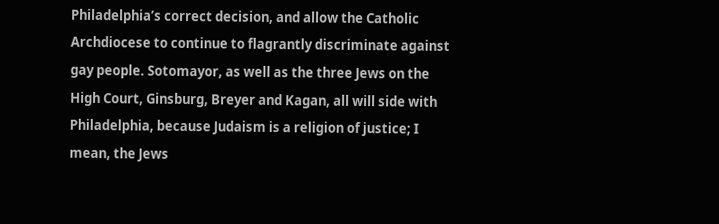Philadelphia’s correct decision, and allow the Catholic Archdiocese to continue to flagrantly discriminate against gay people. Sotomayor, as well as the three Jews on the High Court, Ginsburg, Breyer and Kagan, all will side with Philadelphia, because Judaism is a religion of justice; I mean, the Jews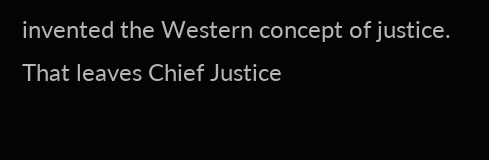invented the Western concept of justice. That leaves Chief Justice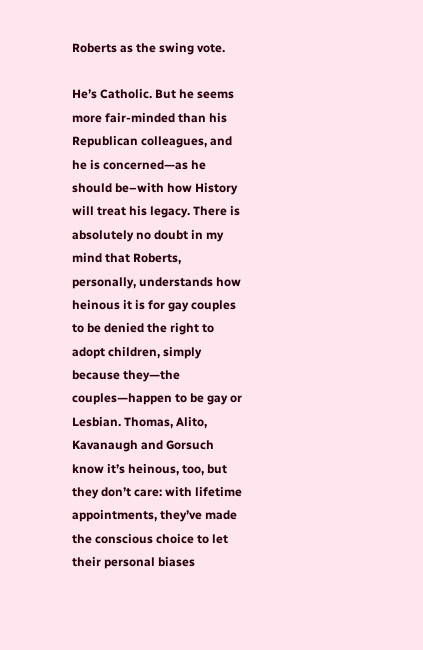Roberts as the swing vote.

He’s Catholic. But he seems more fair-minded than his Republican colleagues, and he is concerned—as he should be–with how History will treat his legacy. There is absolutely no doubt in my mind that Roberts, personally, understands how heinous it is for gay couples to be denied the right to adopt children, simply because they—the couples—happen to be gay or Lesbian. Thomas, Alito, Kavanaugh and Gorsuch know it’s heinous, too, but they don’t care: with lifetime appointments, they’ve made the conscious choice to let their personal biases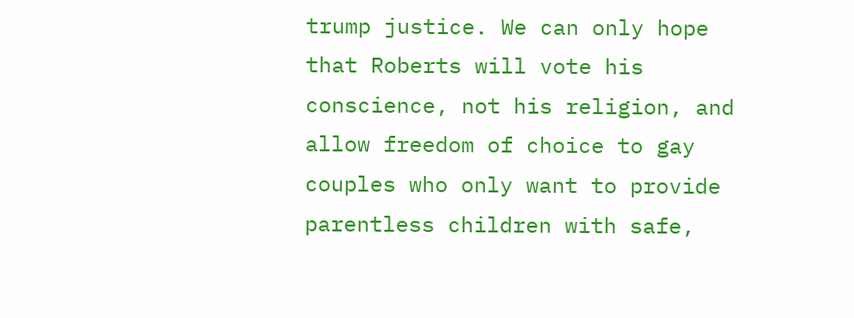trump justice. We can only hope that Roberts will vote his conscience, not his religion, and allow freedom of choice to gay couples who only want to provide parentless children with safe,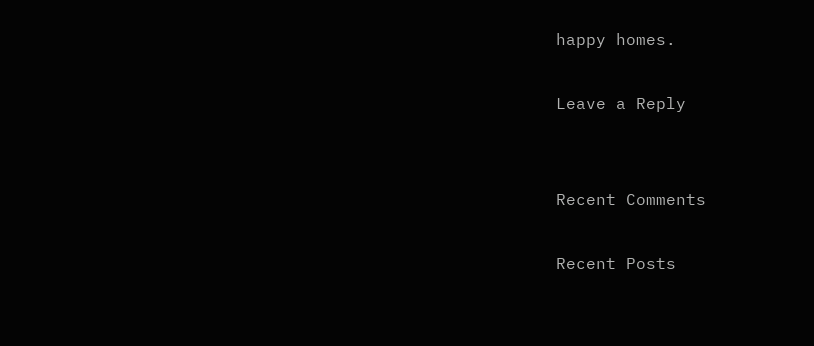happy homes.

Leave a Reply


Recent Comments

Recent Posts